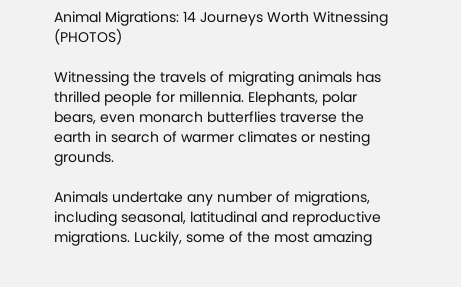Animal Migrations: 14 Journeys Worth Witnessing (PHOTOS)

Witnessing the travels of migrating animals has thrilled people for millennia. Elephants, polar bears, even monarch butterflies traverse the earth in search of warmer climates or nesting grounds.

Animals undertake any number of migrations, including seasonal, latitudinal and reproductive migrations. Luckily, some of the most amazing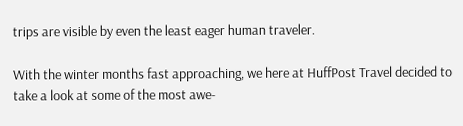trips are visible by even the least eager human traveler.

With the winter months fast approaching, we here at HuffPost Travel decided to take a look at some of the most awe-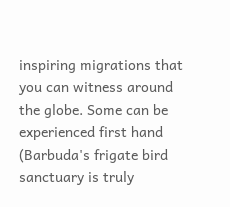inspiring migrations that you can witness around the globe. Some can be experienced first hand (Barbuda's frigate bird sanctuary is truly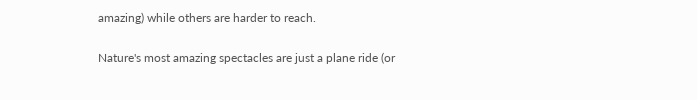amazing) while others are harder to reach.

Nature's most amazing spectacles are just a plane ride (or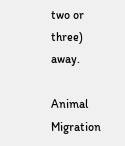two or three) away.

Animal Migration